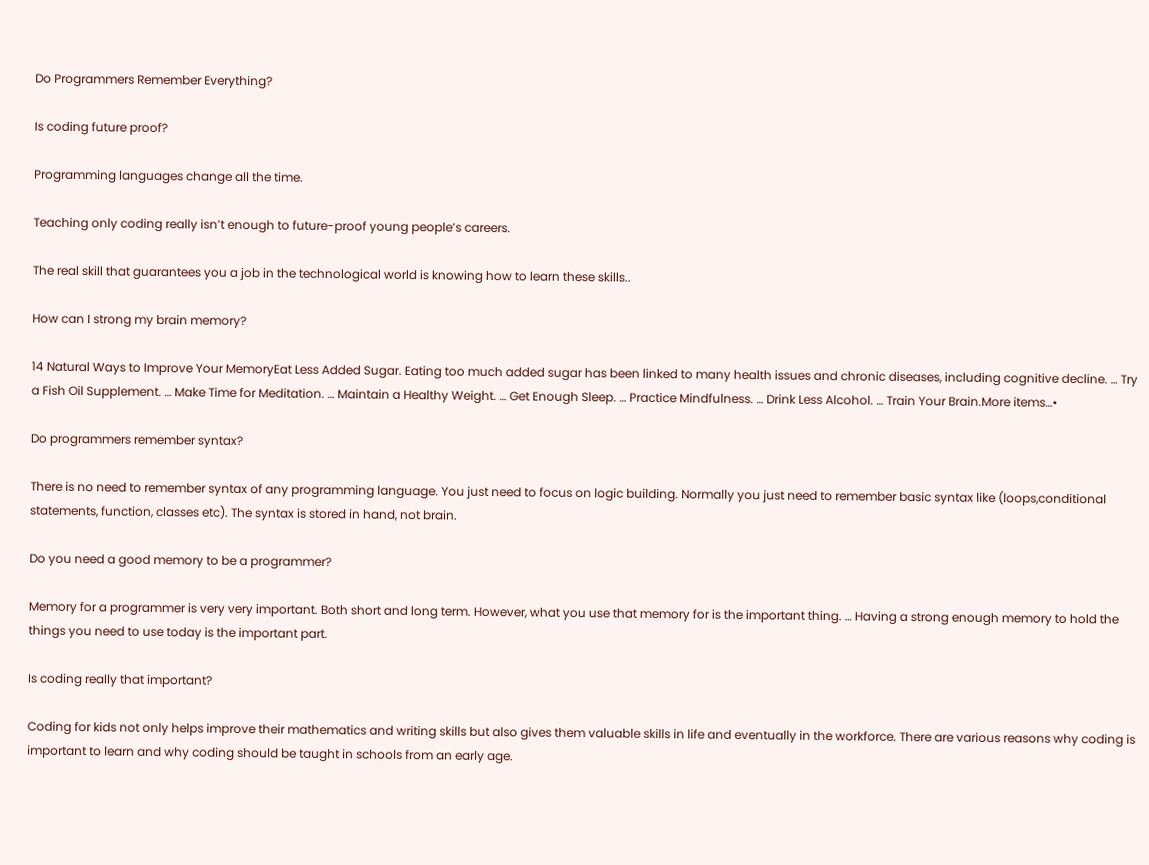Do Programmers Remember Everything?

Is coding future proof?

Programming languages change all the time.

Teaching only coding really isn’t enough to future-proof young people’s careers.

The real skill that guarantees you a job in the technological world is knowing how to learn these skills..

How can I strong my brain memory?

14 Natural Ways to Improve Your MemoryEat Less Added Sugar. Eating too much added sugar has been linked to many health issues and chronic diseases, including cognitive decline. … Try a Fish Oil Supplement. … Make Time for Meditation. … Maintain a Healthy Weight. … Get Enough Sleep. … Practice Mindfulness. … Drink Less Alcohol. … Train Your Brain.More items…•

Do programmers remember syntax?

There is no need to remember syntax of any programming language. You just need to focus on logic building. Normally you just need to remember basic syntax like (loops,conditional statements, function, classes etc). The syntax is stored in hand, not brain.

Do you need a good memory to be a programmer?

Memory for a programmer is very very important. Both short and long term. However, what you use that memory for is the important thing. … Having a strong enough memory to hold the things you need to use today is the important part.

Is coding really that important?

Coding for kids not only helps improve their mathematics and writing skills but also gives them valuable skills in life and eventually in the workforce. There are various reasons why coding is important to learn and why coding should be taught in schools from an early age.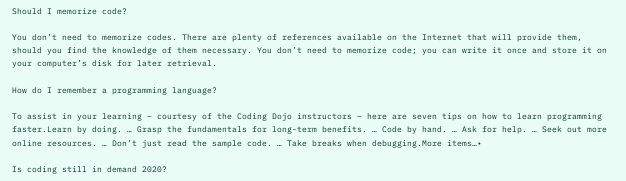Should I memorize code?

You don’t need to memorize codes. There are plenty of references available on the Internet that will provide them, should you find the knowledge of them necessary. You don’t need to memorize code; you can write it once and store it on your computer’s disk for later retrieval.

How do I remember a programming language?

To assist in your learning – courtesy of the Coding Dojo instructors – here are seven tips on how to learn programming faster.Learn by doing. … Grasp the fundamentals for long-term benefits. … Code by hand. … Ask for help. … Seek out more online resources. … Don’t just read the sample code. … Take breaks when debugging.More items…•

Is coding still in demand 2020?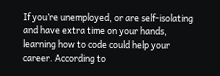If you’re unemployed, or are self-isolating and have extra time on your hands, learning how to code could help your career. According to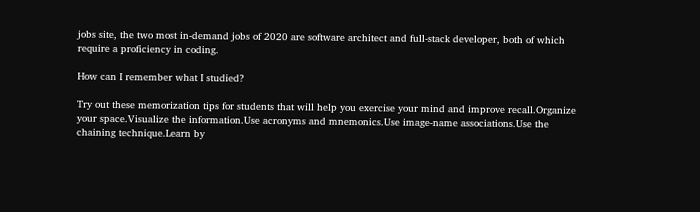jobs site, the two most in-demand jobs of 2020 are software architect and full-stack developer, both of which require a proficiency in coding.

How can I remember what I studied?

Try out these memorization tips for students that will help you exercise your mind and improve recall.Organize your space.Visualize the information.Use acronyms and mnemonics.Use image-name associations.Use the chaining technique.Learn by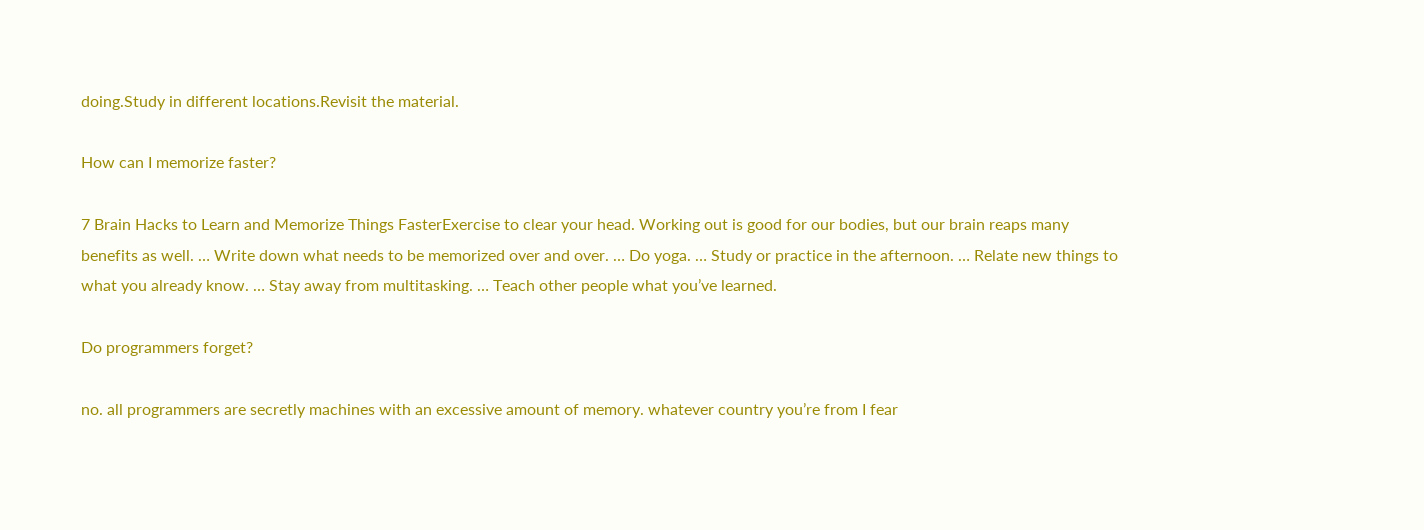doing.Study in different locations.Revisit the material.

How can I memorize faster?

7 Brain Hacks to Learn and Memorize Things FasterExercise to clear your head. Working out is good for our bodies, but our brain reaps many benefits as well. … Write down what needs to be memorized over and over. … Do yoga. … Study or practice in the afternoon. … Relate new things to what you already know. … Stay away from multitasking. … Teach other people what you’ve learned.

Do programmers forget?

no. all programmers are secretly machines with an excessive amount of memory. whatever country you’re from I fear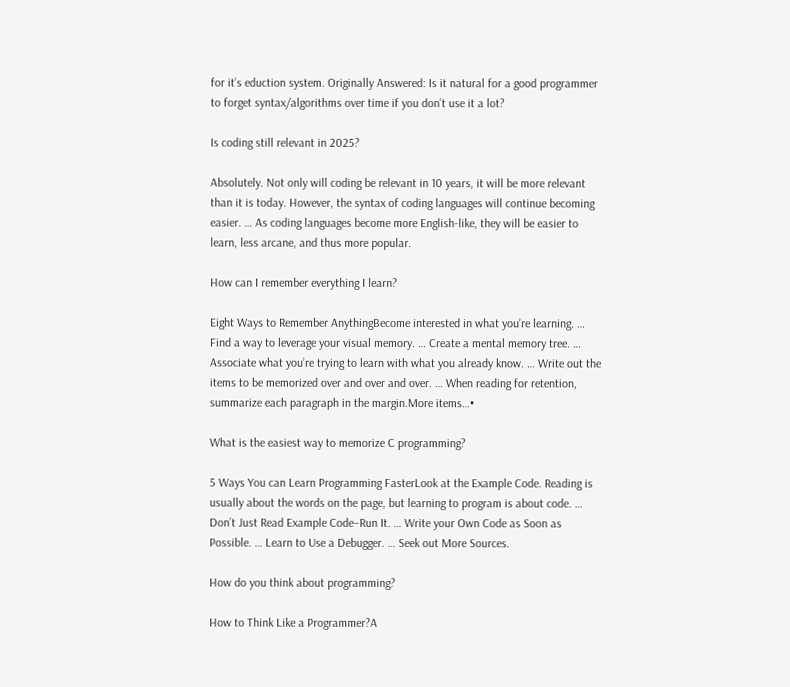for it’s eduction system. Originally Answered: Is it natural for a good programmer to forget syntax/algorithms over time if you don’t use it a lot?

Is coding still relevant in 2025?

Absolutely. Not only will coding be relevant in 10 years, it will be more relevant than it is today. However, the syntax of coding languages will continue becoming easier. … As coding languages become more English-like, they will be easier to learn, less arcane, and thus more popular.

How can I remember everything I learn?

Eight Ways to Remember AnythingBecome interested in what you’re learning. … Find a way to leverage your visual memory. … Create a mental memory tree. … Associate what you’re trying to learn with what you already know. … Write out the items to be memorized over and over and over. … When reading for retention, summarize each paragraph in the margin.More items…•

What is the easiest way to memorize C programming?

5 Ways You can Learn Programming FasterLook at the Example Code. Reading is usually about the words on the page, but learning to program is about code. … Don’t Just Read Example Code–Run It. … Write your Own Code as Soon as Possible. … Learn to Use a Debugger. … Seek out More Sources.

How do you think about programming?

How to Think Like a Programmer?A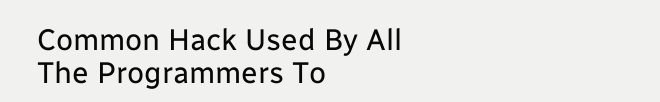Common Hack Used By All The Programmers To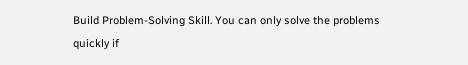Build Problem-Solving Skill. You can only solve the problems quickly if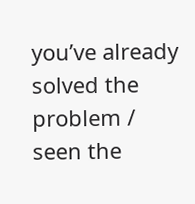you’ve already solved the problem / seen the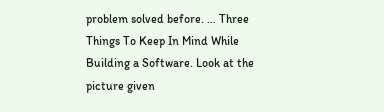problem solved before. … Three Things To Keep In Mind While Building a Software. Look at the picture given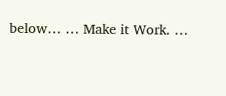below… … Make it Work. …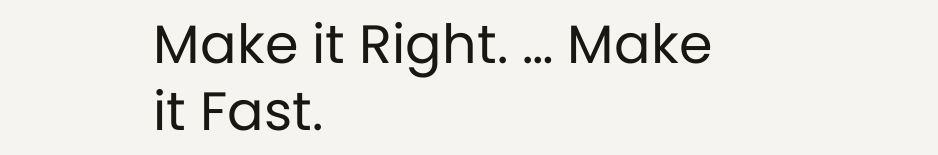Make it Right. … Make it Fast.